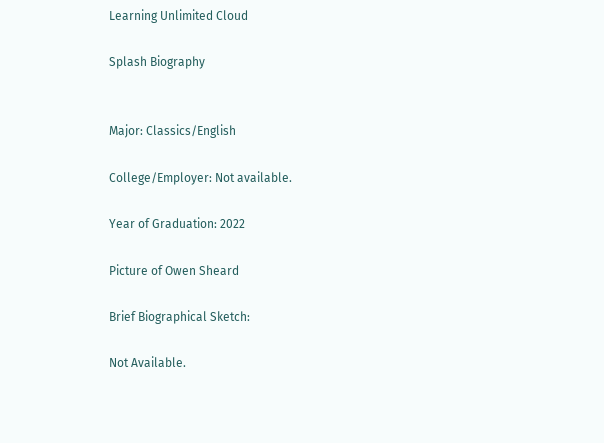Learning Unlimited Cloud

Splash Biography


Major: Classics/English

College/Employer: Not available.

Year of Graduation: 2022

Picture of Owen Sheard

Brief Biographical Sketch:

Not Available.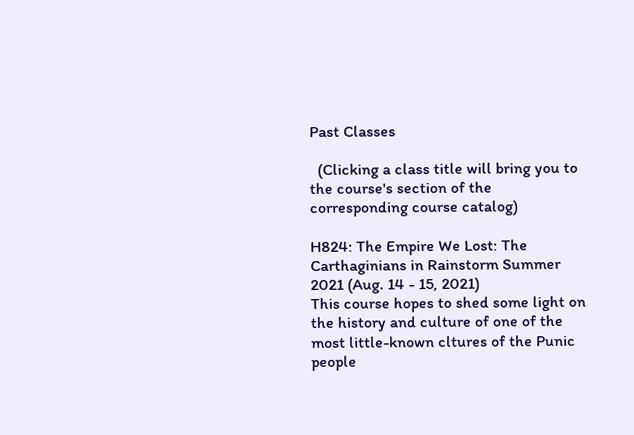Past Classes

  (Clicking a class title will bring you to the course's section of the corresponding course catalog)

H824: The Empire We Lost: The Carthaginians in Rainstorm Summer 2021 (Aug. 14 - 15, 2021)
This course hopes to shed some light on the history and culture of one of the most little-known cltures of the Punic people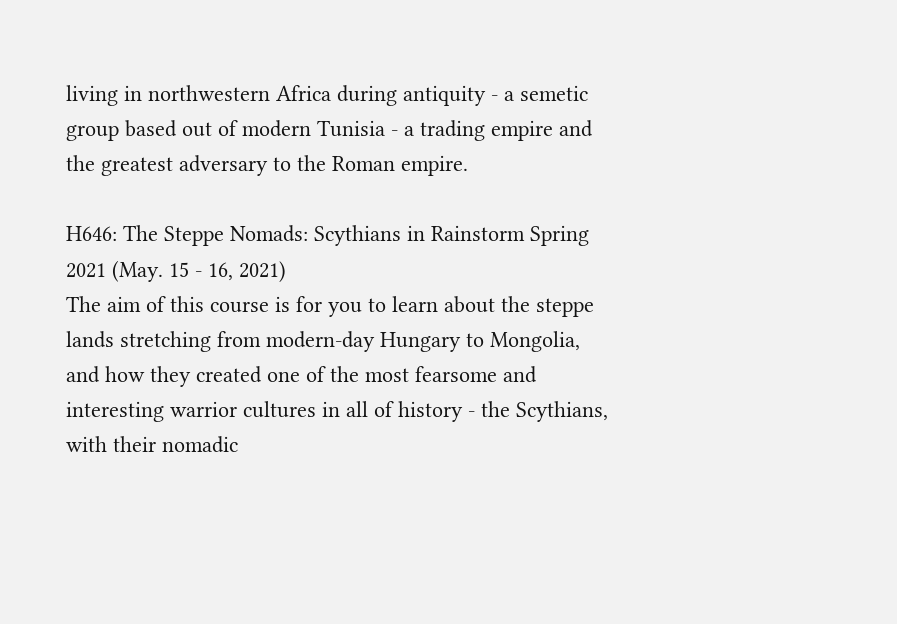living in northwestern Africa during antiquity - a semetic group based out of modern Tunisia - a trading empire and the greatest adversary to the Roman empire.

H646: The Steppe Nomads: Scythians in Rainstorm Spring 2021 (May. 15 - 16, 2021)
The aim of this course is for you to learn about the steppe lands stretching from modern-day Hungary to Mongolia, and how they created one of the most fearsome and interesting warrior cultures in all of history - the Scythians, with their nomadic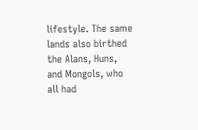lifestyle. The same lands also birthed the Alans, Huns, and Mongols, who all had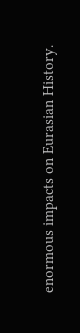enormous impacts on Eurasian History.